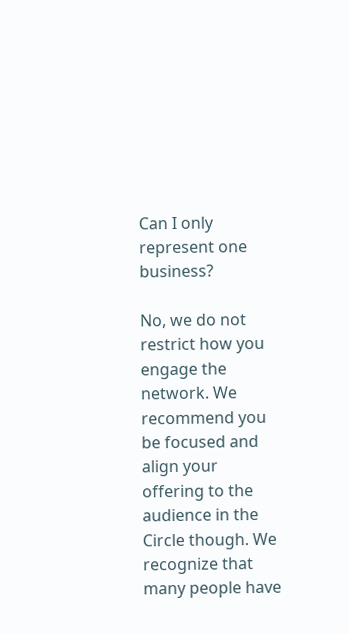Can I only represent one business?

No, we do not restrict how you engage the network. We recommend you be focused and align your offering to the audience in the Circle though. We recognize that many people have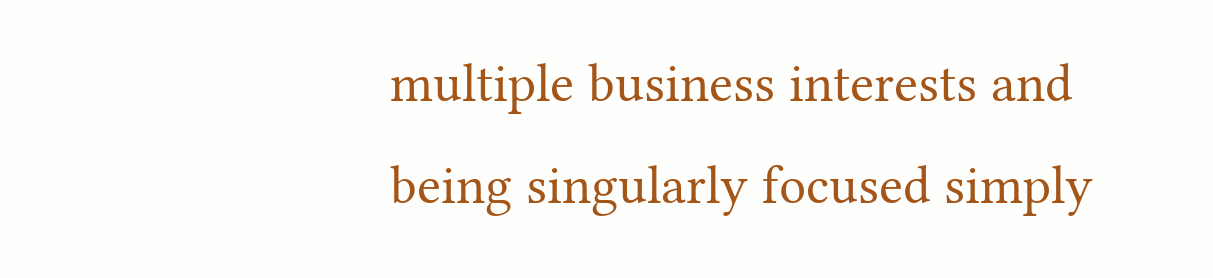multiple business interests and being singularly focused simply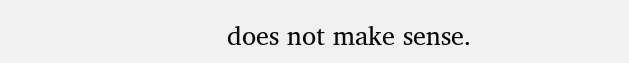does not make sense.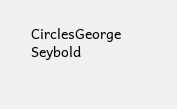CirclesGeorge Seybold